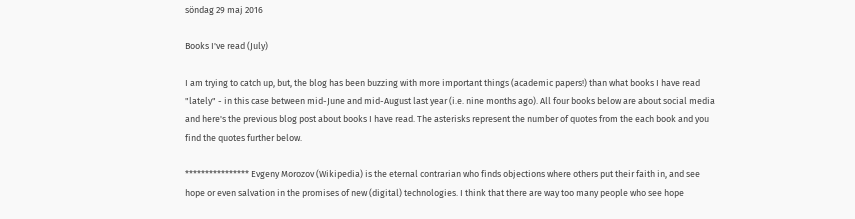söndag 29 maj 2016

Books I've read (July)

I am trying to catch up, but, the blog has been buzzing with more important things (academic papers!) than what books I have read "lately" - in this case between mid-June and mid-August last year (i.e. nine months ago). All four books below are about social media and here's the previous blog post about books I have read. The asterisks represent the number of quotes from the each book and you find the quotes further below.

**************** Evgeny Morozov (Wikipedia) is the eternal contrarian who finds objections where others put their faith in, and see hope or even salvation in the promises of new (digital) technologies. I think that there are way too many people who see hope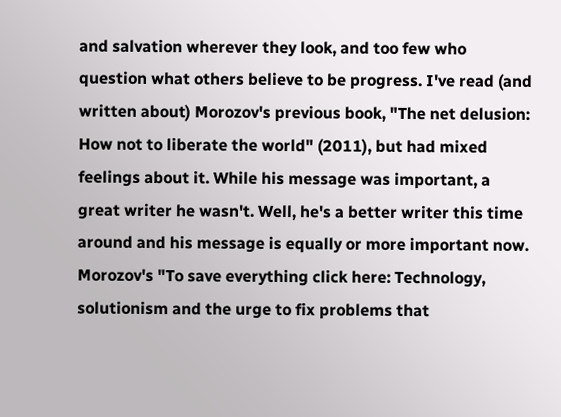and salvation wherever they look, and too few who question what others believe to be progress. I've read (and written about) Morozov's previous book, "The net delusion: How not to liberate the world" (2011), but had mixed feelings about it. While his message was important, a great writer he wasn't. Well, he's a better writer this time around and his message is equally or more important now. Morozov's "To save everything click here: Technology, solutionism and the urge to fix problems that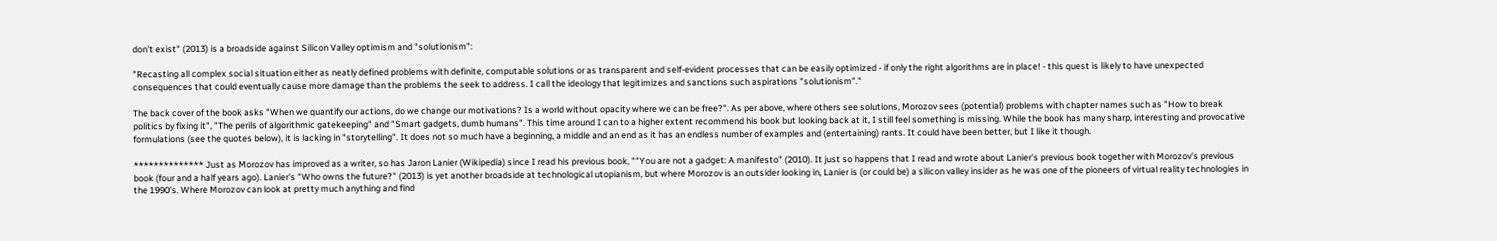don't exist" (2013) is a broadside against Silicon Valley optimism and "solutionism":

"Recasting all complex social situation either as neatly defined problems with definite, computable solutions or as transparent and self-evident processes that can be easily optimized - if only the right algorithms are in place! - this quest is likely to have unexpected consequences that could eventually cause more damage than the problems the seek to address. I call the ideology that legitimizes and sanctions such aspirations "solutionism"."

The back cover of the book asks "When we quantify our actions, do we change our motivations? Is a world without opacity where we can be free?". As per above, where others see solutions, Morozov sees (potential) problems with chapter names such as "How to break politics by fixing it", "The perils of algorithmic gatekeeping" and "Smart gadgets, dumb humans". This time around I can to a higher extent recommend his book but looking back at it, I still feel something is missing. While the book has many sharp, interesting and provocative formulations (see the quotes below), it is lacking in "storytelling". It does not so much have a beginning, a middle and an end as it has an endless number of examples and (entertaining) rants. It could have been better, but I like it though.

************** Just as Morozov has improved as a writer, so has Jaron Lanier (Wikipedia) since I read his previous book, ""You are not a gadget: A manifesto" (2010). It just so happens that I read and wrote about Lanier's previous book together with Morozov's previous book (four and a half years ago). Lanier's "Who owns the future?" (2013) is yet another broadside at technological utopianism, but where Morozov is an outsider looking in, Lanier is (or could be) a silicon valley insider as he was one of the pioneers of virtual reality technologies in the 1990's. Where Morozov can look at pretty much anything and find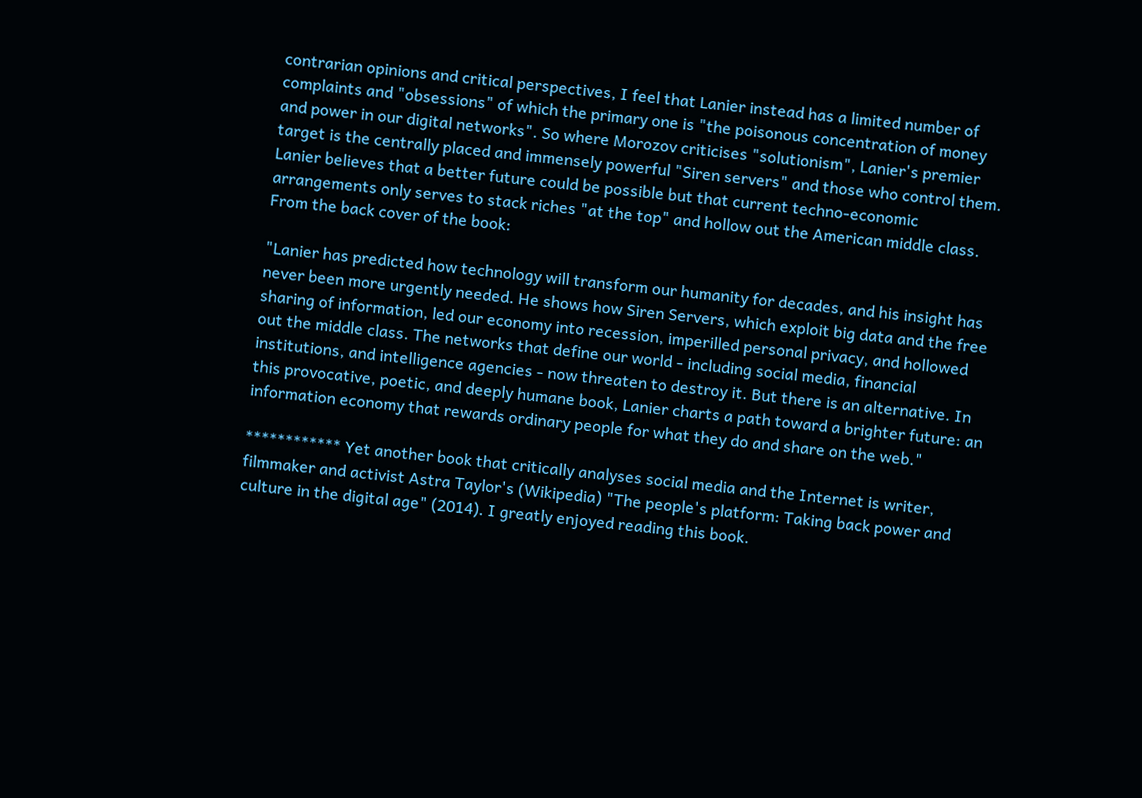contrarian opinions and critical perspectives, I feel that Lanier instead has a limited number of complaints and "obsessions" of which the primary one is "the poisonous concentration of money and power in our digital networks". So where Morozov criticises "solutionism", Lanier's premier target is the centrally placed and immensely powerful "Siren servers" and those who control them. Lanier believes that a better future could be possible but that current techno-economic arrangements only serves to stack riches "at the top" and hollow out the American middle class. From the back cover of the book:

"Lanier has predicted how technology will transform our humanity for decades, and his insight has never been more urgently needed. He shows how Siren Servers, which exploit big data and the free sharing of information, led our economy into recession, imperilled personal privacy, and hollowed out the middle class. The networks that define our world - including social media, financial institutions, and intelligence agencies - now threaten to destroy it. But there is an alternative. In this provocative, poetic, and deeply humane book, Lanier charts a path toward a brighter future: an information economy that rewards ordinary people for what they do and share on the web."

************ Yet another book that critically analyses social media and the Internet is writer, filmmaker and activist Astra Taylor's (Wikipedia) "The people's platform: Taking back power and culture in the digital age" (2014). I greatly enjoyed reading this book.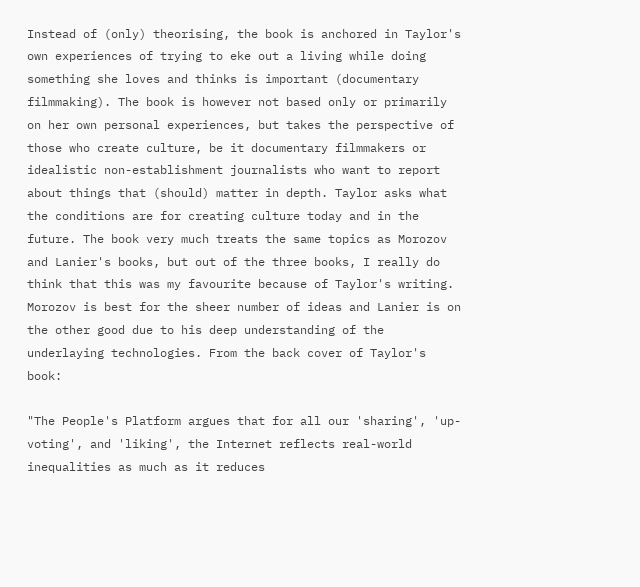Instead of (only) theorising, the book is anchored in Taylor's own experiences of trying to eke out a living while doing something she loves and thinks is important (documentary filmmaking). The book is however not based only or primarily on her own personal experiences, but takes the perspective of those who create culture, be it documentary filmmakers or idealistic non-establishment journalists who want to report about things that (should) matter in depth. Taylor asks what the conditions are for creating culture today and in the future. The book very much treats the same topics as Morozov and Lanier's books, but out of the three books, I really do think that this was my favourite because of Taylor's writing. Morozov is best for the sheer number of ideas and Lanier is on the other good due to his deep understanding of the underlaying technologies. From the back cover of Taylor's book:

"The People's Platform argues that for all our 'sharing', 'up-voting', and 'liking', the Internet reflects real-world inequalities as much as it reduces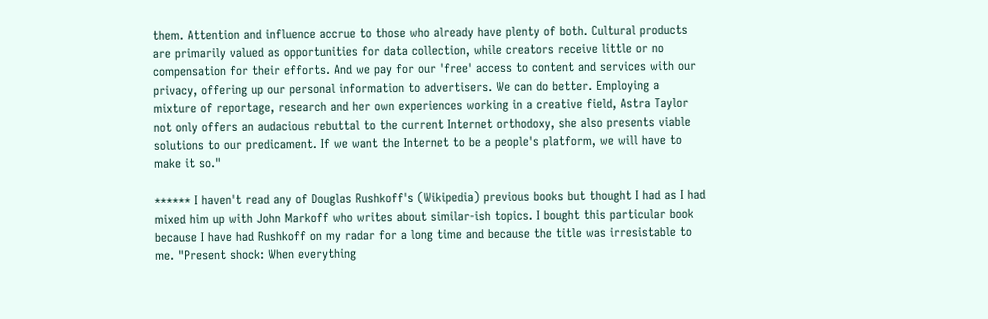them. Attention and influence accrue to those who already have plenty of both. Cultural products are primarily valued as opportunities for data collection, while creators receive little or no compensation for their efforts. And we pay for our 'free' access to content and services with our privacy, offering up our personal information to advertisers. We can do better. Employing a mixture of reportage, research and her own experiences working in a creative field, Astra Taylor not only offers an audacious rebuttal to the current Internet orthodoxy, she also presents viable solutions to our predicament. If we want the Internet to be a people's platform, we will have to make it so."

****** I haven't read any of Douglas Rushkoff's (Wikipedia) previous books but thought I had as I had mixed him up with John Markoff who writes about similar-ish topics. I bought this particular book because I have had Rushkoff on my radar for a long time and because the title was irresistable to me. "Present shock: When everything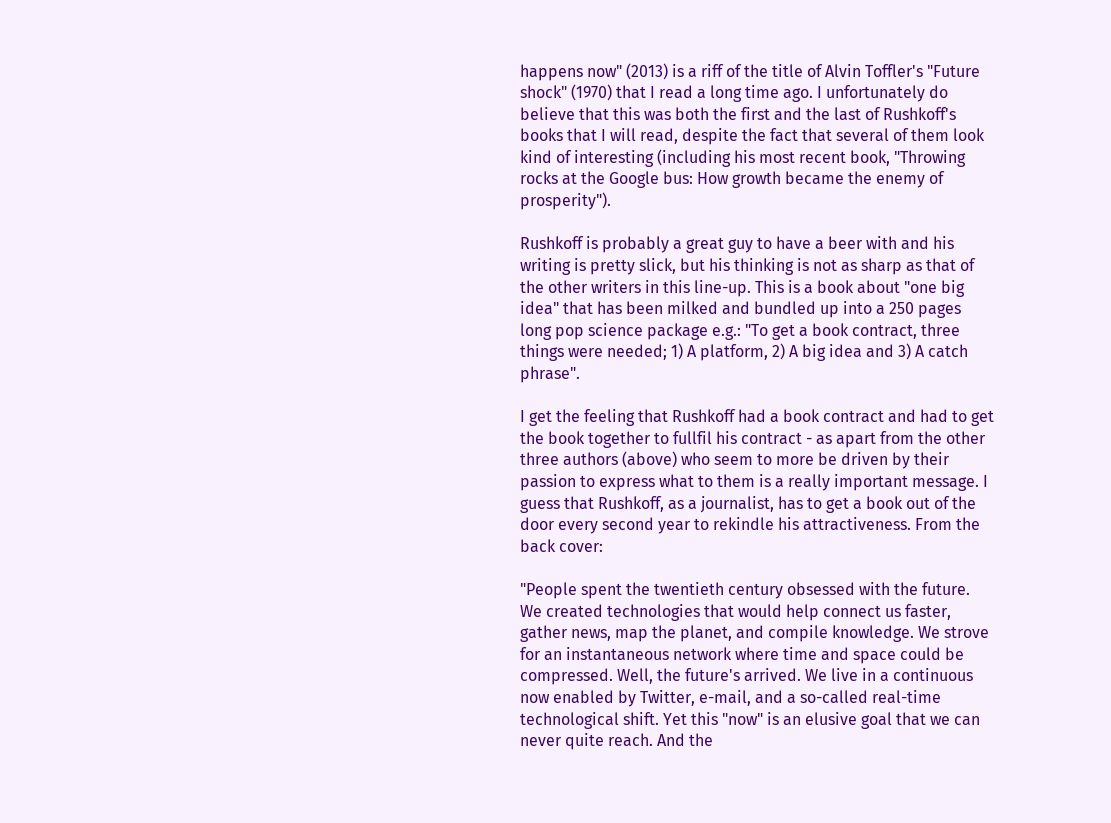happens now" (2013) is a riff of the title of Alvin Toffler's "Future shock" (1970) that I read a long time ago. I unfortunately do believe that this was both the first and the last of Rushkoff's books that I will read, despite the fact that several of them look kind of interesting (including his most recent book, "Throwing rocks at the Google bus: How growth became the enemy of prosperity").

Rushkoff is probably a great guy to have a beer with and his writing is pretty slick, but his thinking is not as sharp as that of the other writers in this line-up. This is a book about "one big idea" that has been milked and bundled up into a 250 pages long pop science package e.g.: "To get a book contract, three things were needed; 1) A platform, 2) A big idea and 3) A catch phrase".

I get the feeling that Rushkoff had a book contract and had to get the book together to fullfil his contract - as apart from the other three authors (above) who seem to more be driven by their passion to express what to them is a really important message. I guess that Rushkoff, as a journalist, has to get a book out of the door every second year to rekindle his attractiveness. From the back cover:

"People spent the twentieth century obsessed with the future. We created technologies that would help connect us faster, gather news, map the planet, and compile knowledge. We strove for an instantaneous network where time and space could be compressed. Well, the future's arrived. We live in a continuous now enabled by Twitter, e-mail, and a so-called real-time technological shift. Yet this "now" is an elusive goal that we can never quite reach. And the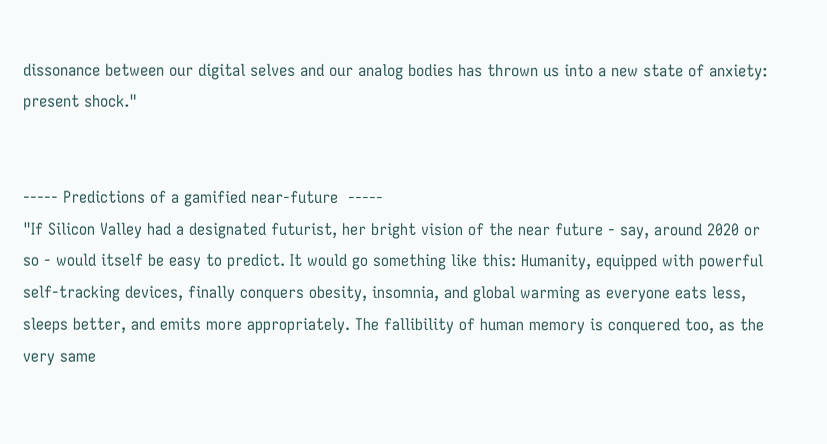dissonance between our digital selves and our analog bodies has thrown us into a new state of anxiety: present shock."


----- Predictions of a gamified near-future  -----
"If Silicon Valley had a designated futurist, her bright vision of the near future - say, around 2020 or so - would itself be easy to predict. It would go something like this: Humanity, equipped with powerful self-tracking devices, finally conquers obesity, insomnia, and global warming as everyone eats less, sleeps better, and emits more appropriately. The fallibility of human memory is conquered too, as the very same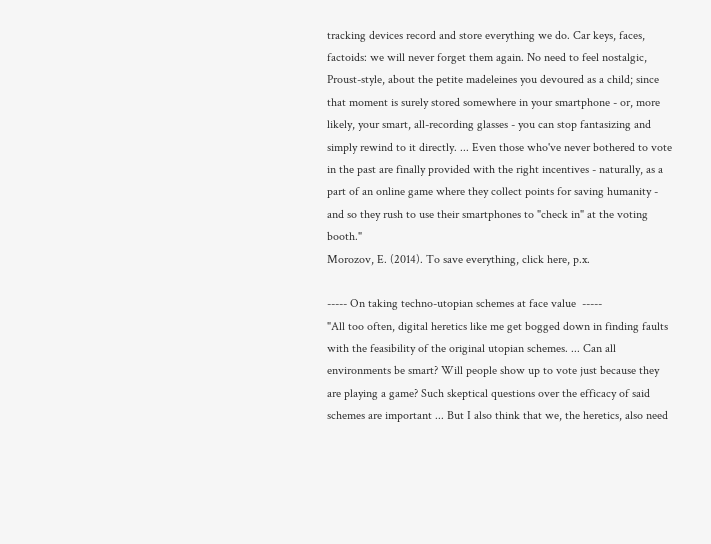tracking devices record and store everything we do. Car keys, faces, factoids: we will never forget them again. No need to feel nostalgic, Proust-style, about the petite madeleines you devoured as a child; since that moment is surely stored somewhere in your smartphone - or, more likely, your smart, all-recording glasses - you can stop fantasizing and simply rewind to it directly. ... Even those who've never bothered to vote in the past are finally provided with the right incentives - naturally, as a part of an online game where they collect points for saving humanity - and so they rush to use their smartphones to "check in" at the voting booth."
Morozov, E. (2014). To save everything, click here, p.x.

----- On taking techno-utopian schemes at face value  -----
"All too often, digital heretics like me get bogged down in finding faults with the feasibility of the original utopian schemes. ... Can all environments be smart? Will people show up to vote just because they are playing a game? Such skeptical questions over the efficacy of said schemes are important ... But I also think that we, the heretics, also need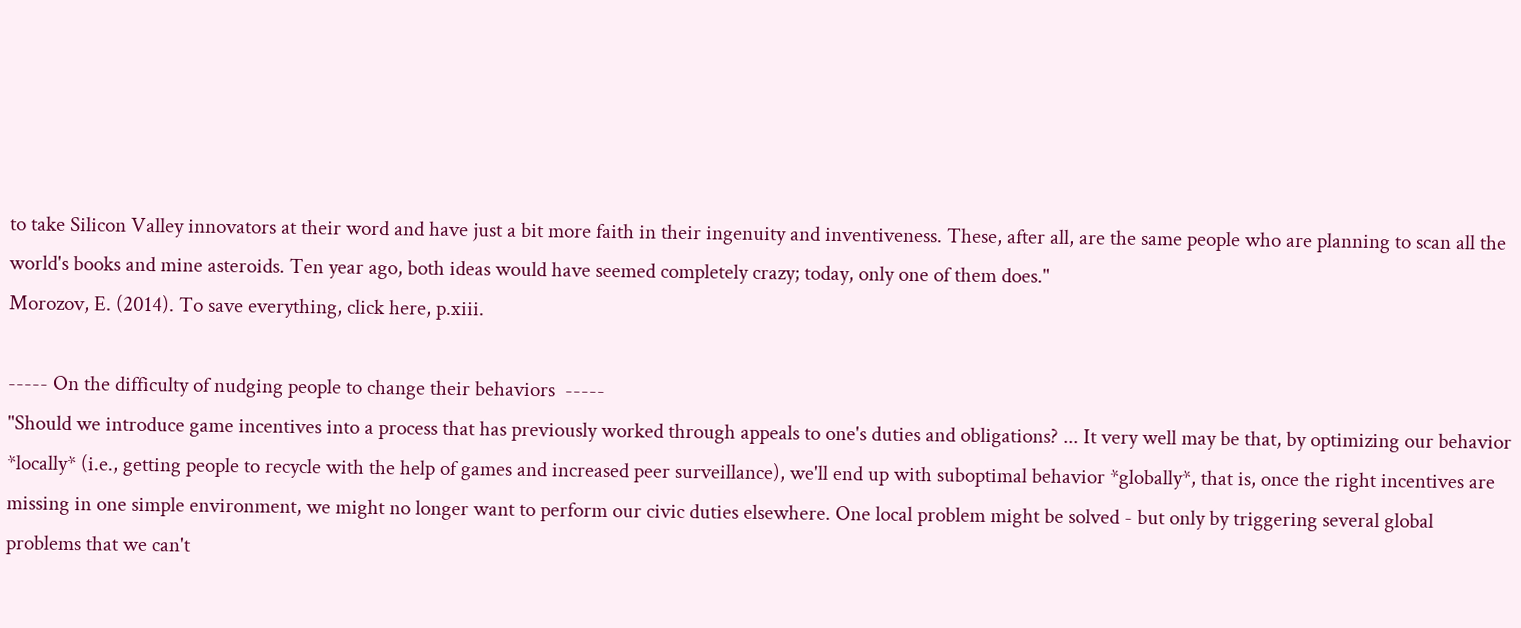to take Silicon Valley innovators at their word and have just a bit more faith in their ingenuity and inventiveness. These, after all, are the same people who are planning to scan all the world's books and mine asteroids. Ten year ago, both ideas would have seemed completely crazy; today, only one of them does."
Morozov, E. (2014). To save everything, click here, p.xiii.

----- On the difficulty of nudging people to change their behaviors  -----
"Should we introduce game incentives into a process that has previously worked through appeals to one's duties and obligations? ... It very well may be that, by optimizing our behavior *locally* (i.e., getting people to recycle with the help of games and increased peer surveillance), we'll end up with suboptimal behavior *globally*, that is, once the right incentives are missing in one simple environment, we might no longer want to perform our civic duties elsewhere. One local problem might be solved - but only by triggering several global problems that we can't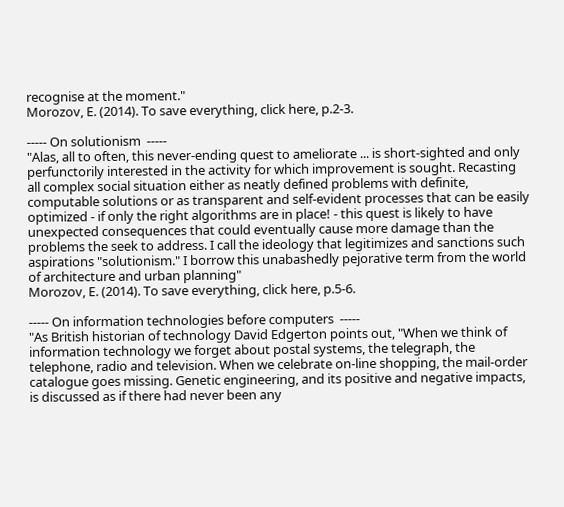recognise at the moment."
Morozov, E. (2014). To save everything, click here, p.2-3.

----- On solutionism  -----
"Alas, all to often, this never-ending quest to ameliorate ... is short-sighted and only perfunctorily interested in the activity for which improvement is sought. Recasting all complex social situation either as neatly defined problems with definite, computable solutions or as transparent and self-evident processes that can be easily optimized - if only the right algorithms are in place! - this quest is likely to have unexpected consequences that could eventually cause more damage than the problems the seek to address. I call the ideology that legitimizes and sanctions such aspirations "solutionism." I borrow this unabashedly pejorative term from the world of architecture and urban planning"
Morozov, E. (2014). To save everything, click here, p.5-6.

----- On information technologies before computers  -----
"As British historian of technology David Edgerton points out, "When we think of information technology we forget about postal systems, the telegraph, the telephone, radio and television. When we celebrate on-line shopping, the mail-order catalogue goes missing. Genetic engineering, and its positive and negative impacts, is discussed as if there had never been any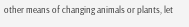other means of changing animals or plants, let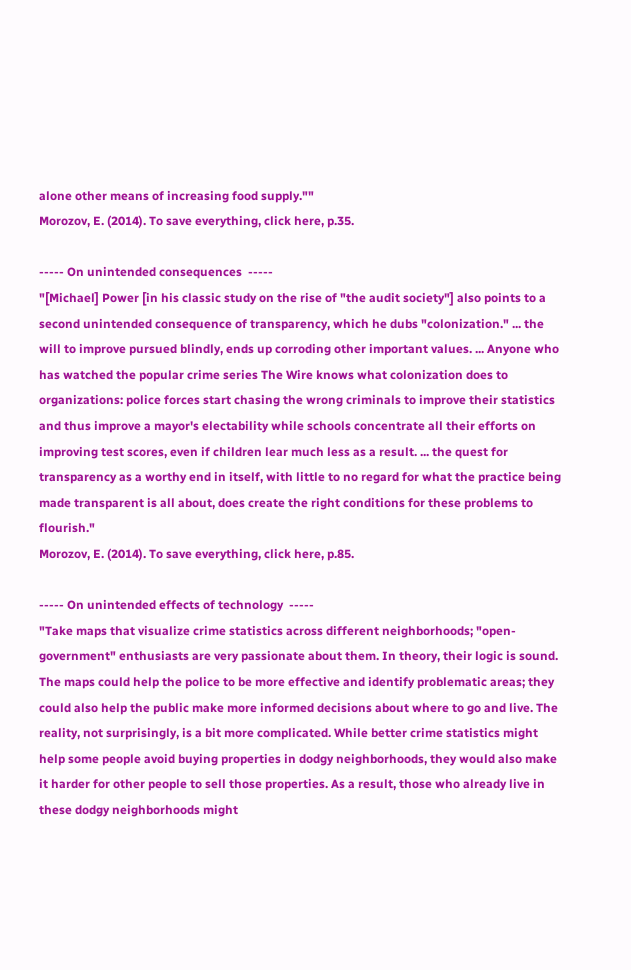alone other means of increasing food supply.""
Morozov, E. (2014). To save everything, click here, p.35.

----- On unintended consequences  -----
"[Michael] Power [in his classic study on the rise of "the audit society"] also points to a second unintended consequence of transparency, which he dubs "colonization." ... the will to improve pursued blindly, ends up corroding other important values. ... Anyone who has watched the popular crime series The Wire knows what colonization does to organizations: police forces start chasing the wrong criminals to improve their statistics and thus improve a mayor's electability while schools concentrate all their efforts on improving test scores, even if children lear much less as a result. ... the quest for transparency as a worthy end in itself, with little to no regard for what the practice being made transparent is all about, does create the right conditions for these problems to flourish."
Morozov, E. (2014). To save everything, click here, p.85.

----- On unintended effects of technology  -----
"Take maps that visualize crime statistics across different neighborhoods; "open-government" enthusiasts are very passionate about them. In theory, their logic is sound. The maps could help the police to be more effective and identify problematic areas; they could also help the public make more informed decisions about where to go and live. The reality, not surprisingly, is a bit more complicated. While better crime statistics might help some people avoid buying properties in dodgy neighborhoods, they would also make it harder for other people to sell those properties. As a result, those who already live in these dodgy neighborhoods might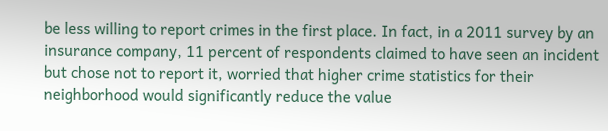be less willing to report crimes in the first place. In fact, in a 2011 survey by an insurance company, 11 percent of respondents claimed to have seen an incident but chose not to report it, worried that higher crime statistics for their neighborhood would significantly reduce the value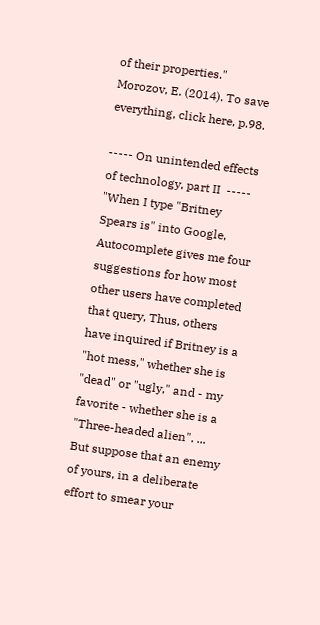of their properties."
Morozov, E. (2014). To save everything, click here, p.98.

----- On unintended effects of technology, part II  -----
"When I type "Britney Spears is" into Google, Autocomplete gives me four suggestions for how most other users have completed that query, Thus, others have inquired if Britney is a "hot mess," whether she is "dead" or "ugly," and - my favorite - whether she is a "Three-headed alien". ... But suppose that an enemy of yours, in a deliberate effort to smear your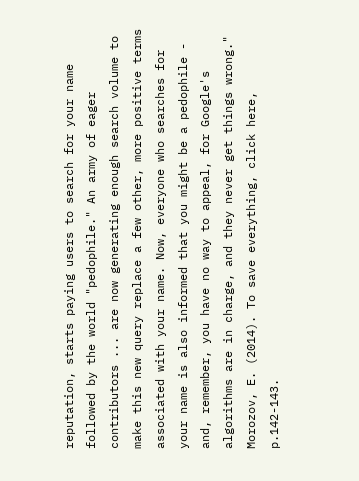reputation, starts paying users to search for your name followed by the world "pedophile." An army of eager contributors ... are now generating enough search volume to make this new query replace a few other, more positive terms associated with your name. Now, everyone who searches for your name is also informed that you might be a pedophile - and, remember, you have no way to appeal, for Google's algorithms are in charge, and they never get things wrong."
Morozov, E. (2014). To save everything, click here, p.142-143.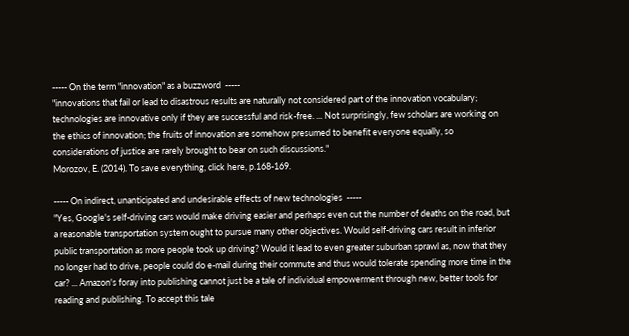----- On the term "innovation" as a buzzword  -----
"innovations that fail or lead to disastrous results are naturally not considered part of the innovation vocabulary; technologies are innovative only if they are successful and risk-free. ... Not surprisingly, few scholars are working on the ethics of innovation; the fruits of innovation are somehow presumed to benefit everyone equally, so considerations of justice are rarely brought to bear on such discussions."
Morozov, E. (2014). To save everything, click here, p.168-169.

----- On indirect, unanticipated and undesirable effects of new technologies  -----
"Yes, Google's self-driving cars would make driving easier and perhaps even cut the number of deaths on the road, but a reasonable transportation system ought to pursue many other objectives. Would self-driving cars result in inferior public transportation as more people took up driving? Would it lead to even greater suburban sprawl as, now that they no longer had to drive, people could do e-mail during their commute and thus would tolerate spending more time in the car? ... Amazon's foray into publishing cannot just be a tale of individual empowerment through new, better tools for reading and publishing. To accept this tale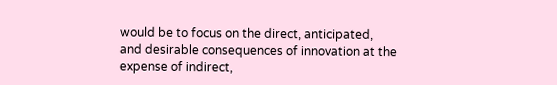would be to focus on the direct, anticipated, and desirable consequences of innovation at the expense of indirect,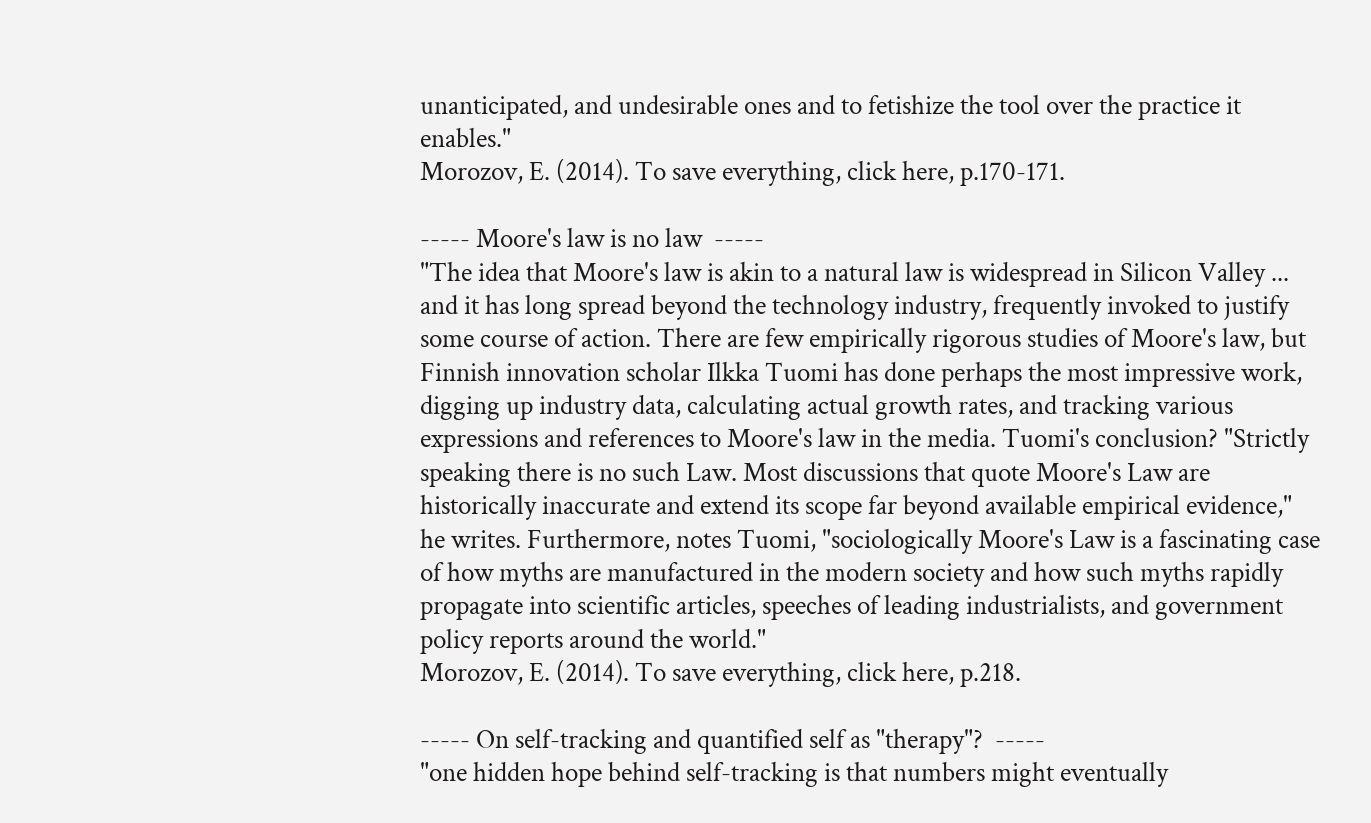unanticipated, and undesirable ones and to fetishize the tool over the practice it enables."
Morozov, E. (2014). To save everything, click here, p.170-171.

----- Moore's law is no law  -----
"The idea that Moore's law is akin to a natural law is widespread in Silicon Valley ... and it has long spread beyond the technology industry, frequently invoked to justify some course of action. There are few empirically rigorous studies of Moore's law, but Finnish innovation scholar Ilkka Tuomi has done perhaps the most impressive work, digging up industry data, calculating actual growth rates, and tracking various expressions and references to Moore's law in the media. Tuomi's conclusion? "Strictly speaking there is no such Law. Most discussions that quote Moore's Law are historically inaccurate and extend its scope far beyond available empirical evidence," he writes. Furthermore, notes Tuomi, "sociologically Moore's Law is a fascinating case of how myths are manufactured in the modern society and how such myths rapidly propagate into scientific articles, speeches of leading industrialists, and government policy reports around the world."
Morozov, E. (2014). To save everything, click here, p.218.

----- On self-tracking and quantified self as "therapy"?  -----
"one hidden hope behind self-tracking is that numbers might eventually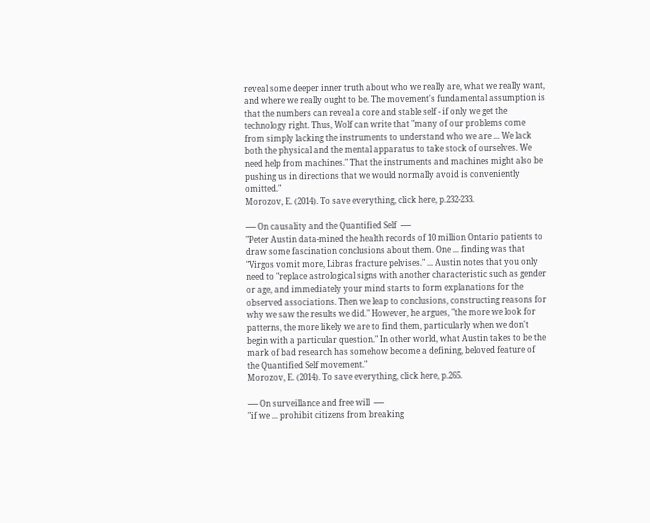reveal some deeper inner truth about who we really are, what we really want, and where we really ought to be. The movement's fundamental assumption is that the numbers can reveal a core and stable self - if only we get the technology right. Thus, Wolf can write that "many of our problems come from simply lacking the instruments to understand who we are ... We lack both the physical and the mental apparatus to take stock of ourselves. We need help from machines." That the instruments and machines might also be pushing us in directions that we would normally avoid is conveniently omitted."
Morozov, E. (2014). To save everything, click here, p.232-233.

----- On causality and the Quantified Self  -----
"Peter Austin data-mined the health records of 10 million Ontario patients to draw some fascination conclusions about them. One ... finding was that "Virgos vomit more, Libras fracture pelvises." ... Austin notes that you only need to "replace astrological signs with another characteristic such as gender or age, and immediately your mind starts to form explanations for the observed associations. Then we leap to conclusions, constructing reasons for why we saw the results we did." However, he argues, "the more we look for patterns, the more likely we are to find them, particularly when we don't begin with a particular question." In other world, what Austin takes to be the mark of bad research has somehow become a defining, beloved feature of the Quantified Self movement."
Morozov, E. (2014). To save everything, click here, p.265.

----- On surveillance and free will  -----
"if we ... prohibit citizens from breaking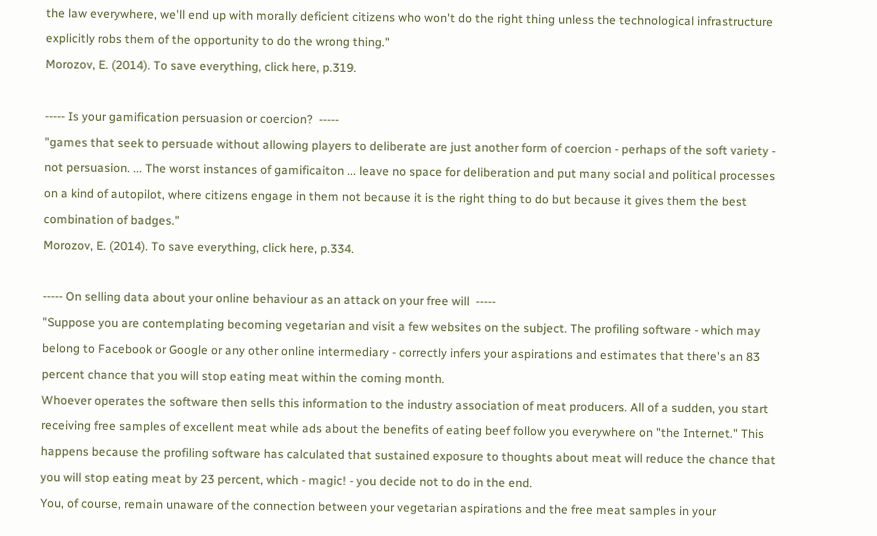the law everywhere, we'll end up with morally deficient citizens who won't do the right thing unless the technological infrastructure explicitly robs them of the opportunity to do the wrong thing."
Morozov, E. (2014). To save everything, click here, p.319.

----- Is your gamification persuasion or coercion?  -----
"games that seek to persuade without allowing players to deliberate are just another form of coercion - perhaps of the soft variety - not persuasion. ... The worst instances of gamificaiton ... leave no space for deliberation and put many social and political processes on a kind of autopilot, where citizens engage in them not because it is the right thing to do but because it gives them the best combination of badges."
Morozov, E. (2014). To save everything, click here, p.334.

----- On selling data about your online behaviour as an attack on your free will  -----
"Suppose you are contemplating becoming vegetarian and visit a few websites on the subject. The profiling software - which may belong to Facebook or Google or any other online intermediary - correctly infers your aspirations and estimates that there's an 83 percent chance that you will stop eating meat within the coming month.
Whoever operates the software then sells this information to the industry association of meat producers. All of a sudden, you start receiving free samples of excellent meat while ads about the benefits of eating beef follow you everywhere on "the Internet." This happens because the profiling software has calculated that sustained exposure to thoughts about meat will reduce the chance that you will stop eating meat by 23 percent, which - magic! - you decide not to do in the end.
You, of course, remain unaware of the connection between your vegetarian aspirations and the free meat samples in your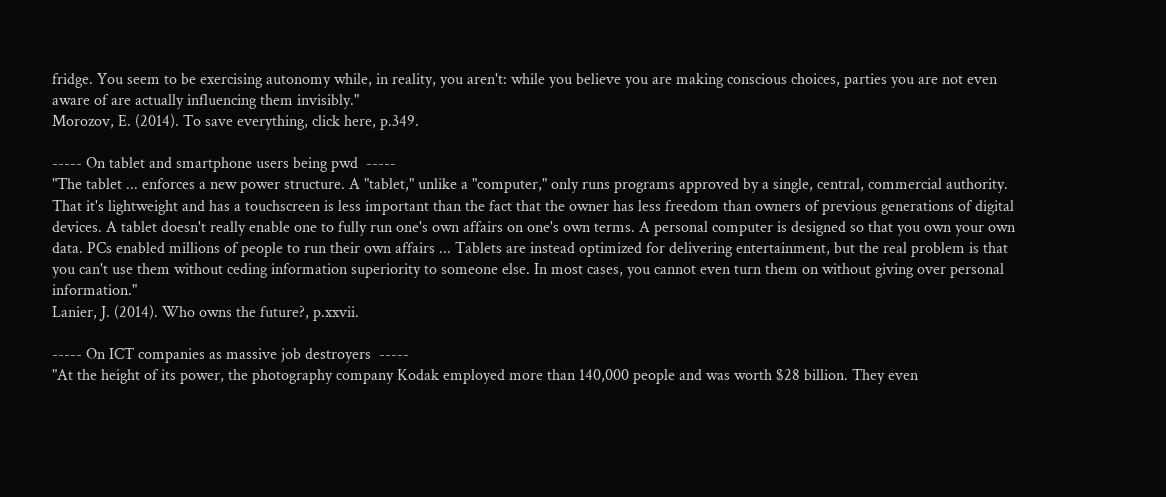fridge. You seem to be exercising autonomy while, in reality, you aren't: while you believe you are making conscious choices, parties you are not even aware of are actually influencing them invisibly."
Morozov, E. (2014). To save everything, click here, p.349.

----- On tablet and smartphone users being pwd  -----
"The tablet ... enforces a new power structure. A "tablet," unlike a "computer," only runs programs approved by a single, central, commercial authority. That it's lightweight and has a touchscreen is less important than the fact that the owner has less freedom than owners of previous generations of digital devices. A tablet doesn't really enable one to fully run one's own affairs on one's own terms. A personal computer is designed so that you own your own data. PCs enabled millions of people to run their own affairs ... Tablets are instead optimized for delivering entertainment, but the real problem is that you can't use them without ceding information superiority to someone else. In most cases, you cannot even turn them on without giving over personal information."
Lanier, J. (2014). Who owns the future?, p.xxvii.

----- On ICT companies as massive job destroyers  -----
"At the height of its power, the photography company Kodak employed more than 140,000 people and was worth $28 billion. They even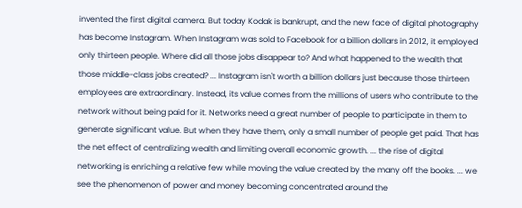invented the first digital camera. But today Kodak is bankrupt, and the new face of digital photography has become Instagram. When Instagram was sold to Facebook for a billion dollars in 2012, it employed only thirteen people. Where did all those jobs disappear to? And what happened to the wealth that those middle-class jobs created? ... Instagram isn't worth a billion dollars just because those thirteen employees are extraordinary. Instead, its value comes from the millions of users who contribute to the network without being paid for it. Networks need a great number of people to participate in them to generate significant value. But when they have them, only a small number of people get paid. That has the net effect of centralizing wealth and limiting overall economic growth. ... the rise of digital networking is enriching a relative few while moving the value created by the many off the books. ... we see the phenomenon of power and money becoming concentrated around the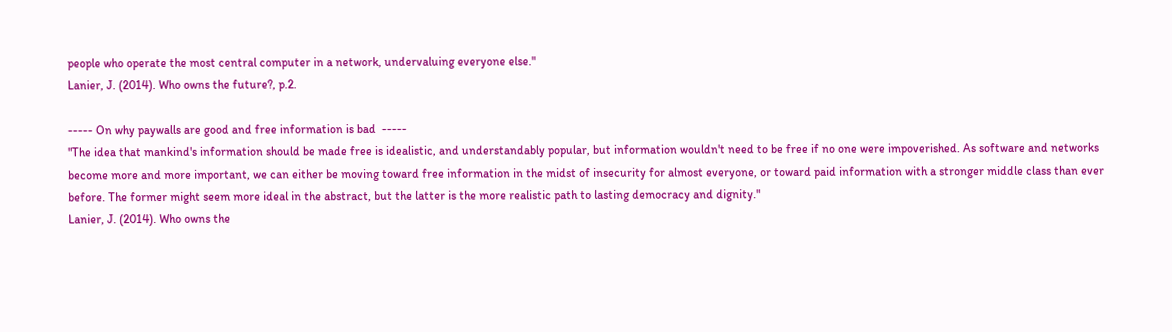people who operate the most central computer in a network, undervaluing everyone else."
Lanier, J. (2014). Who owns the future?, p.2.

----- On why paywalls are good and free information is bad  -----
"The idea that mankind's information should be made free is idealistic, and understandably popular, but information wouldn't need to be free if no one were impoverished. As software and networks become more and more important, we can either be moving toward free information in the midst of insecurity for almost everyone, or toward paid information with a stronger middle class than ever before. The former might seem more ideal in the abstract, but the latter is the more realistic path to lasting democracy and dignity."
Lanier, J. (2014). Who owns the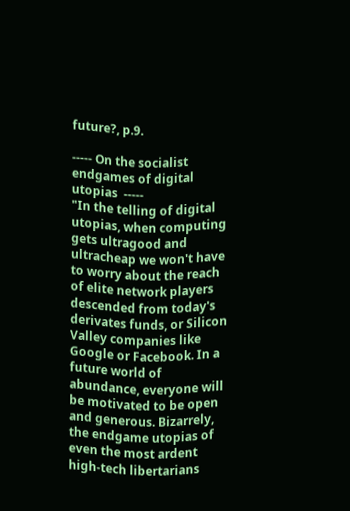future?, p.9.

----- On the socialist endgames of digital utopias  -----
"In the telling of digital utopias, when computing gets ultragood and ultracheap we won't have to worry about the reach of elite network players descended from today's derivates funds, or Silicon Valley companies like Google or Facebook. In a future world of abundance, everyone will be motivated to be open and generous. Bizarrely, the endgame utopias of even the most ardent high-tech libertarians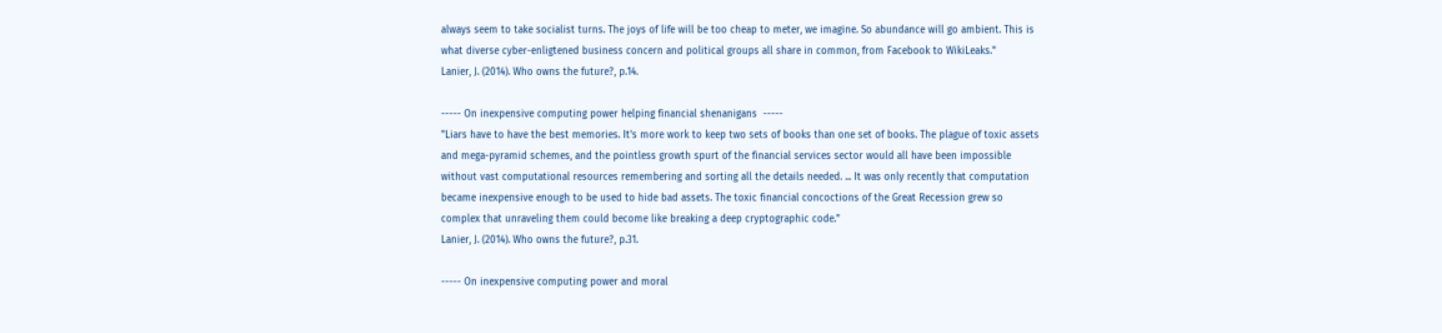always seem to take socialist turns. The joys of life will be too cheap to meter, we imagine. So abundance will go ambient. This is what diverse cyber-enligtened business concern and political groups all share in common, from Facebook to WikiLeaks."
Lanier, J. (2014). Who owns the future?, p.14.

----- On inexpensive computing power helping financial shenanigans  -----
"Liars have to have the best memories. It's more work to keep two sets of books than one set of books. The plague of toxic assets and mega-pyramid schemes, and the pointless growth spurt of the financial services sector would all have been impossible without vast computational resources remembering and sorting all the details needed. ... It was only recently that computation became inexpensive enough to be used to hide bad assets. The toxic financial concoctions of the Great Recession grew so complex that unraveling them could become like breaking a deep cryptographic code."
Lanier, J. (2014). Who owns the future?, p.31.

----- On inexpensive computing power and moral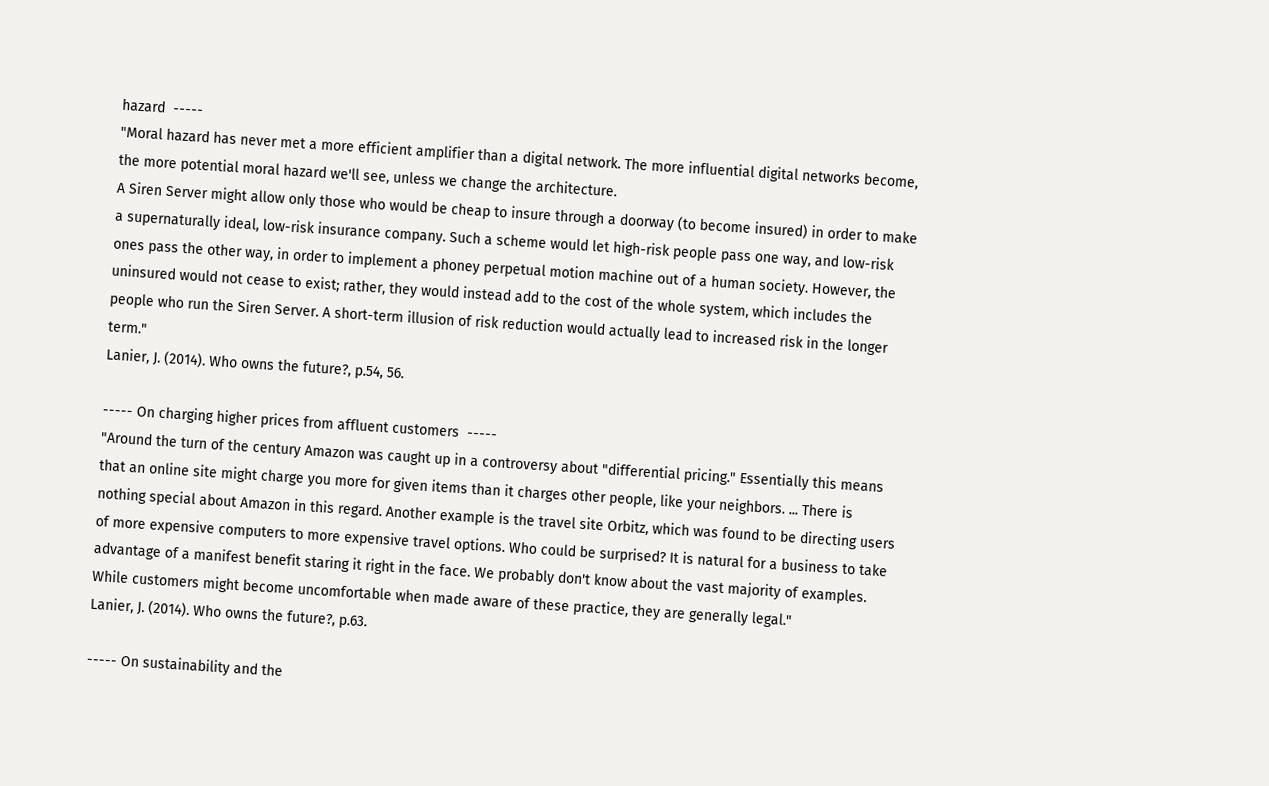hazard  -----
"Moral hazard has never met a more efficient amplifier than a digital network. The more influential digital networks become, the more potential moral hazard we'll see, unless we change the architecture.
A Siren Server might allow only those who would be cheap to insure through a doorway (to become insured) in order to make a supernaturally ideal, low-risk insurance company. Such a scheme would let high-risk people pass one way, and low-risk ones pass the other way, in order to implement a phoney perpetual motion machine out of a human society. However, the uninsured would not cease to exist; rather, they would instead add to the cost of the whole system, which includes the people who run the Siren Server. A short-term illusion of risk reduction would actually lead to increased risk in the longer term."
Lanier, J. (2014). Who owns the future?, p.54, 56.

----- On charging higher prices from affluent customers  -----
"Around the turn of the century Amazon was caught up in a controversy about "differential pricing." Essentially this means that an online site might charge you more for given items than it charges other people, like your neighbors. ... There is nothing special about Amazon in this regard. Another example is the travel site Orbitz, which was found to be directing users of more expensive computers to more expensive travel options. Who could be surprised? It is natural for a business to take advantage of a manifest benefit staring it right in the face. We probably don't know about the vast majority of examples. While customers might become uncomfortable when made aware of these practice, they are generally legal."
Lanier, J. (2014). Who owns the future?, p.63.

----- On sustainability and the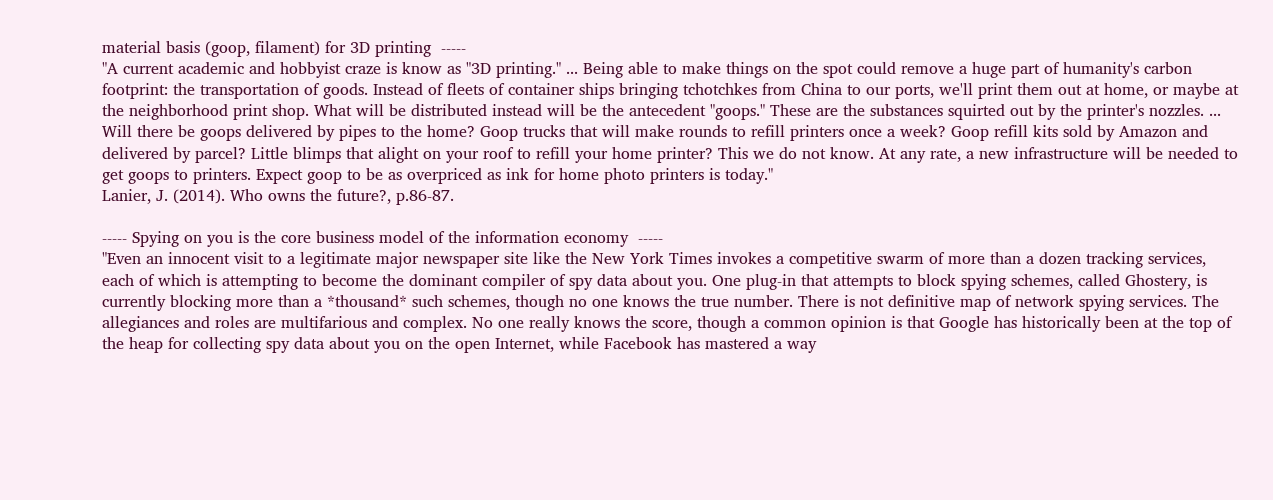material basis (goop, filament) for 3D printing  -----
"A current academic and hobbyist craze is know as "3D printing." ... Being able to make things on the spot could remove a huge part of humanity's carbon footprint: the transportation of goods. Instead of fleets of container ships bringing tchotchkes from China to our ports, we'll print them out at home, or maybe at the neighborhood print shop. What will be distributed instead will be the antecedent "goops." These are the substances squirted out by the printer's nozzles. ... Will there be goops delivered by pipes to the home? Goop trucks that will make rounds to refill printers once a week? Goop refill kits sold by Amazon and delivered by parcel? Little blimps that alight on your roof to refill your home printer? This we do not know. At any rate, a new infrastructure will be needed to get goops to printers. Expect goop to be as overpriced as ink for home photo printers is today."
Lanier, J. (2014). Who owns the future?, p.86-87.

----- Spying on you is the core business model of the information economy  -----
"Even an innocent visit to a legitimate major newspaper site like the New York Times invokes a competitive swarm of more than a dozen tracking services, each of which is attempting to become the dominant compiler of spy data about you. One plug-in that attempts to block spying schemes, called Ghostery, is currently blocking more than a *thousand* such schemes, though no one knows the true number. There is not definitive map of network spying services. The allegiances and roles are multifarious and complex. No one really knows the score, though a common opinion is that Google has historically been at the top of the heap for collecting spy data about you on the open Internet, while Facebook has mastered a way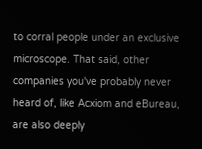to corral people under an exclusive microscope. That said, other companies you've probably never heard of, like Acxiom and eBureau, are also deeply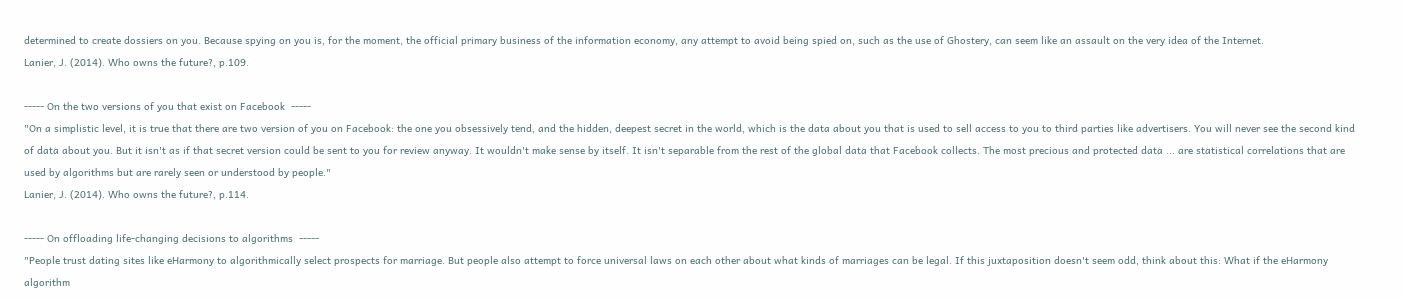determined to create dossiers on you. Because spying on you is, for the moment, the official primary business of the information economy, any attempt to avoid being spied on, such as the use of Ghostery, can seem like an assault on the very idea of the Internet.
Lanier, J. (2014). Who owns the future?, p.109.

----- On the two versions of you that exist on Facebook  -----
"On a simplistic level, it is true that there are two version of you on Facebook: the one you obsessively tend, and the hidden, deepest secret in the world, which is the data about you that is used to sell access to you to third parties like advertisers. You will never see the second kind of data about you. But it isn't as if that secret version could be sent to you for review anyway. It wouldn't make sense by itself. It isn't separable from the rest of the global data that Facebook collects. The most precious and protected data ... are statistical correlations that are used by algorithms but are rarely seen or understood by people."
Lanier, J. (2014). Who owns the future?, p.114.

----- On offloading life-changing decisions to algorithms  -----
"People trust dating sites like eHarmony to algorithmically select prospects for marriage. But people also attempt to force universal laws on each other about what kinds of marriages can be legal. If this juxtaposition doesn't seem odd, think about this: What if the eHarmony algorithm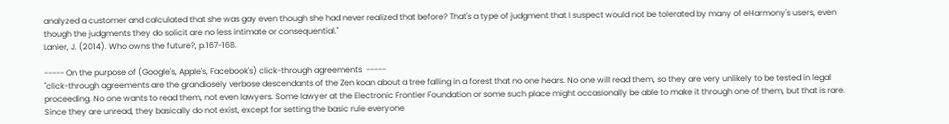analyzed a customer and calculated that she was gay even though she had never realized that before? That's a type of judgment that I suspect would not be tolerated by many of eHarmony's users, even though the judgments they do solicit are no less intimate or consequential."
Lanier, J. (2014). Who owns the future?, p.167-168.

----- On the purpose of (Google's, Apple's, Facebook's) click-through agreements  -----
"click-through agreements are the grandiosely verbose descendants of the Zen koan about a tree falling in a forest that no one hears. No one will read them, so they are very unlikely to be tested in legal proceeding. No one wants to read them, not even lawyers. Some lawyer at the Electronic Frontier Foundation or some such place might occasionally be able to make it through one of them, but that is rare. Since they are unread, they basically do not exist, except for setting the basic rule everyone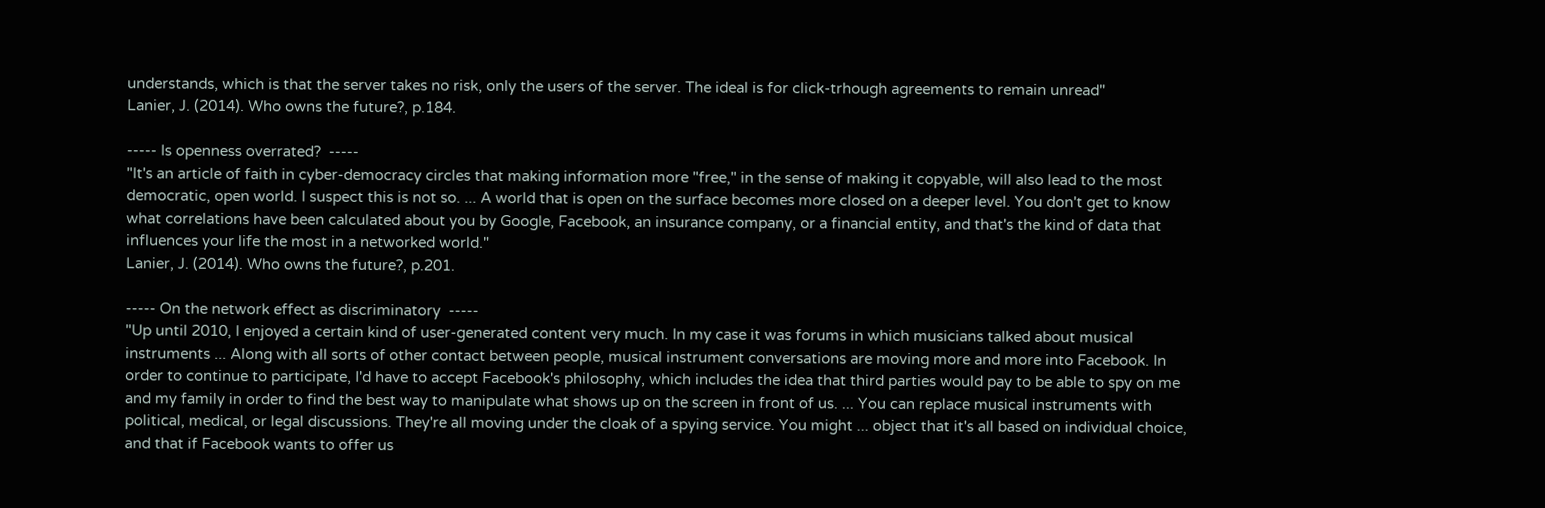understands, which is that the server takes no risk, only the users of the server. The ideal is for click-trhough agreements to remain unread"
Lanier, J. (2014). Who owns the future?, p.184.

----- Is openness overrated?  -----
"It's an article of faith in cyber-democracy circles that making information more "free," in the sense of making it copyable, will also lead to the most democratic, open world. I suspect this is not so. ... A world that is open on the surface becomes more closed on a deeper level. You don't get to know what correlations have been calculated about you by Google, Facebook, an insurance company, or a financial entity, and that's the kind of data that influences your life the most in a networked world."
Lanier, J. (2014). Who owns the future?, p.201.

----- On the network effect as discriminatory  -----
"Up until 2010, I enjoyed a certain kind of user-generated content very much. In my case it was forums in which musicians talked about musical instruments ... Along with all sorts of other contact between people, musical instrument conversations are moving more and more into Facebook. In order to continue to participate, I'd have to accept Facebook's philosophy, which includes the idea that third parties would pay to be able to spy on me and my family in order to find the best way to manipulate what shows up on the screen in front of us. ... You can replace musical instruments with political, medical, or legal discussions. They're all moving under the cloak of a spying service. You might ... object that it's all based on individual choice, and that if Facebook wants to offer us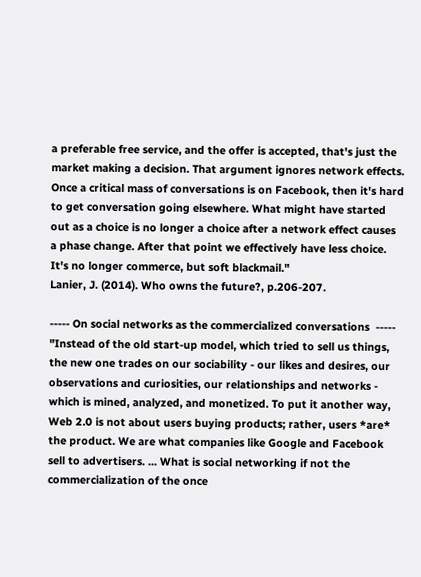a preferable free service, and the offer is accepted, that's just the market making a decision. That argument ignores network effects. Once a critical mass of conversations is on Facebook, then it's hard to get conversation going elsewhere. What might have started out as a choice is no longer a choice after a network effect causes a phase change. After that point we effectively have less choice. It's no longer commerce, but soft blackmail."
Lanier, J. (2014). Who owns the future?, p.206-207.

----- On social networks as the commercialized conversations  -----
"Instead of the old start-up model, which tried to sell us things, the new one trades on our sociability - our likes and desires, our observations and curiosities, our relationships and networks - which is mined, analyzed, and monetized. To put it another way, Web 2.0 is not about users buying products; rather, users *are* the product. We are what companies like Google and Facebook sell to advertisers. ... What is social networking if not the commercialization of the once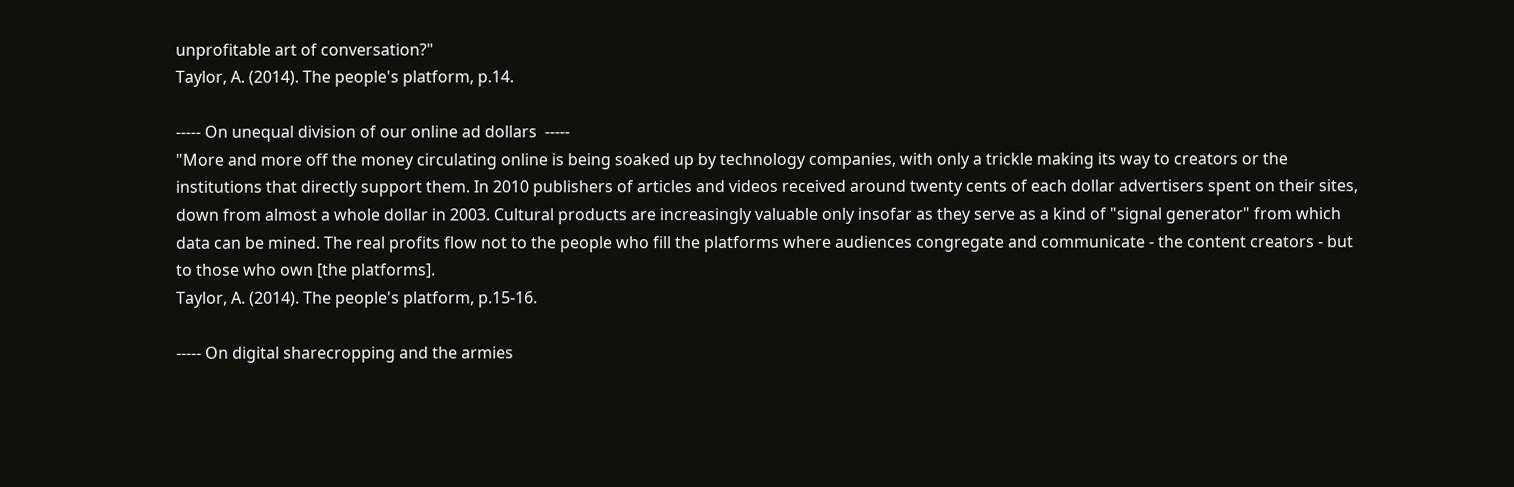unprofitable art of conversation?"
Taylor, A. (2014). The people's platform, p.14.

----- On unequal division of our online ad dollars  -----
"More and more off the money circulating online is being soaked up by technology companies, with only a trickle making its way to creators or the institutions that directly support them. In 2010 publishers of articles and videos received around twenty cents of each dollar advertisers spent on their sites, down from almost a whole dollar in 2003. Cultural products are increasingly valuable only insofar as they serve as a kind of "signal generator" from which data can be mined. The real profits flow not to the people who fill the platforms where audiences congregate and communicate - the content creators - but to those who own [the platforms].
Taylor, A. (2014). The people's platform, p.15-16.

----- On digital sharecropping and the armies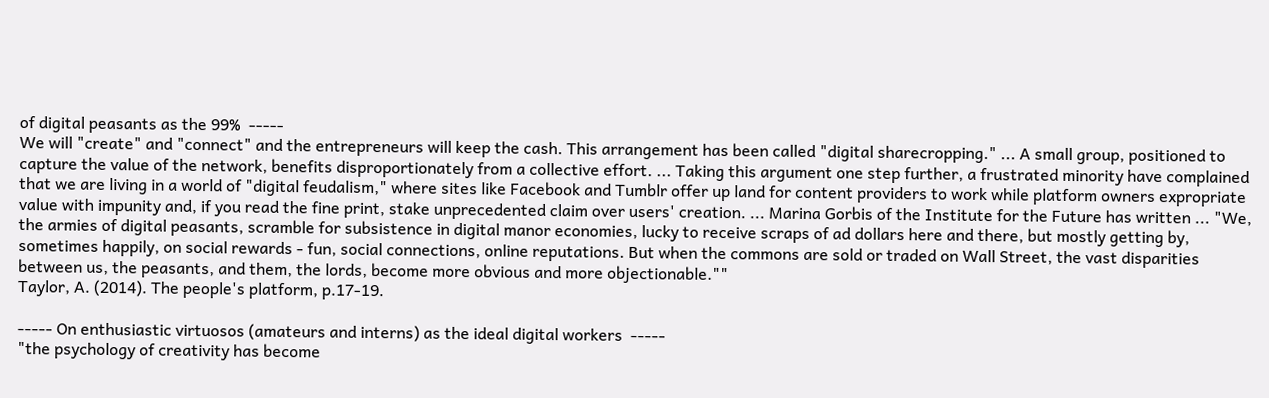of digital peasants as the 99%  -----
We will "create" and "connect" and the entrepreneurs will keep the cash. This arrangement has been called "digital sharecropping." ... A small group, positioned to capture the value of the network, benefits disproportionately from a collective effort. ... Taking this argument one step further, a frustrated minority have complained that we are living in a world of "digital feudalism," where sites like Facebook and Tumblr offer up land for content providers to work while platform owners expropriate value with impunity and, if you read the fine print, stake unprecedented claim over users' creation. ... Marina Gorbis of the Institute for the Future has written ... "We, the armies of digital peasants, scramble for subsistence in digital manor economies, lucky to receive scraps of ad dollars here and there, but mostly getting by, sometimes happily, on social rewards - fun, social connections, online reputations. But when the commons are sold or traded on Wall Street, the vast disparities between us, the peasants, and them, the lords, become more obvious and more objectionable.""
Taylor, A. (2014). The people's platform, p.17-19.

----- On enthusiastic virtuosos (amateurs and interns) as the ideal digital workers  -----
"the psychology of creativity has become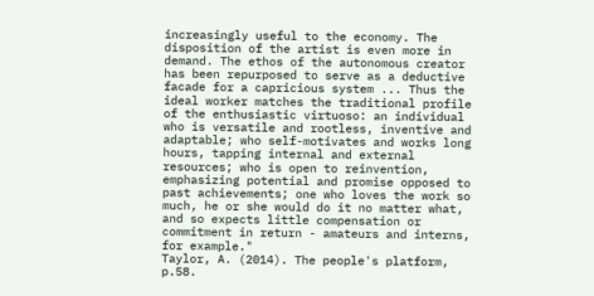increasingly useful to the economy. The disposition of the artist is even more in demand. The ethos of the autonomous creator has been repurposed to serve as a deductive facade for a capricious system ... Thus the ideal worker matches the traditional profile of the enthusiastic virtuoso: an individual who is versatile and rootless, inventive and adaptable; who self-motivates and works long hours, tapping internal and external resources; who is open to reinvention, emphasizing potential and promise opposed to past achievements; one who loves the work so much, he or she would do it no matter what, and so expects little compensation or commitment in return - amateurs and interns, for example."
Taylor, A. (2014). The people's platform, p.58.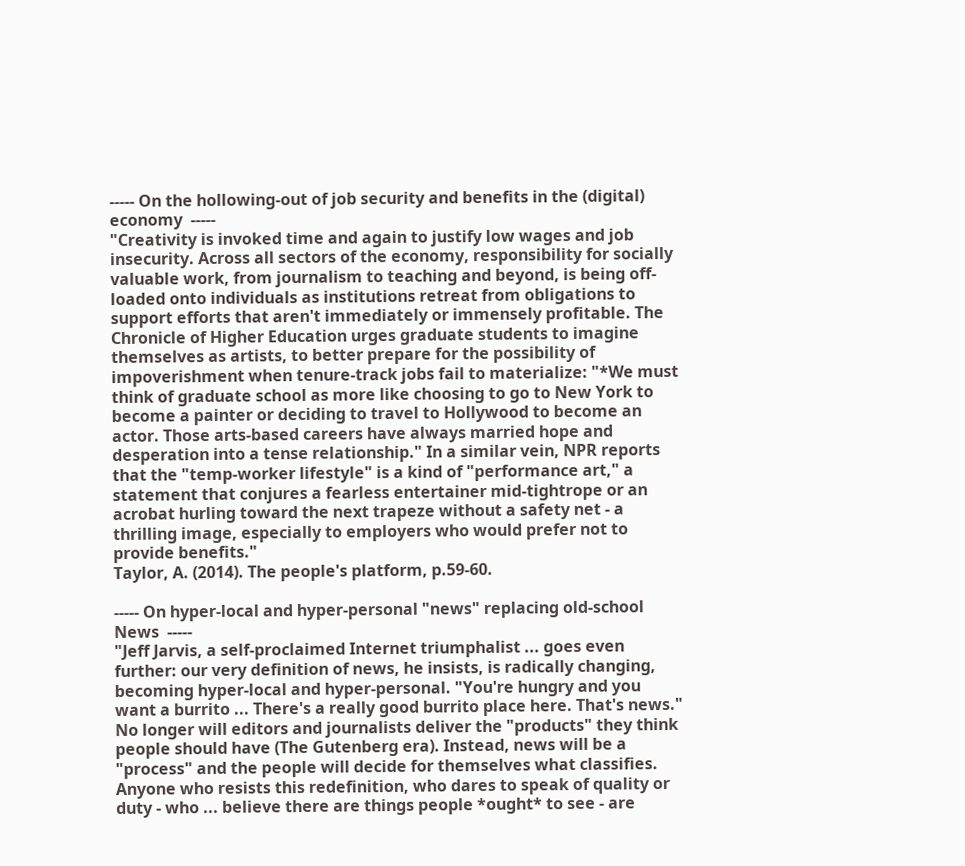----- On the hollowing-out of job security and benefits in the (digital) economy  -----
"Creativity is invoked time and again to justify low wages and job insecurity. Across all sectors of the economy, responsibility for socially valuable work, from journalism to teaching and beyond, is being off-loaded onto individuals as institutions retreat from obligations to support efforts that aren't immediately or immensely profitable. The Chronicle of Higher Education urges graduate students to imagine themselves as artists, to better prepare for the possibility of impoverishment when tenure-track jobs fail to materialize: "*We must think of graduate school as more like choosing to go to New York to become a painter or deciding to travel to Hollywood to become an actor. Those arts-based careers have always married hope and desperation into a tense relationship." In a similar vein, NPR reports that the "temp-worker lifestyle" is a kind of "performance art," a statement that conjures a fearless entertainer mid-tightrope or an acrobat hurling toward the next trapeze without a safety net - a thrilling image, especially to employers who would prefer not to provide benefits."
Taylor, A. (2014). The people's platform, p.59-60.

----- On hyper-local and hyper-personal "news" replacing old-school News  -----
"Jeff Jarvis, a self-proclaimed Internet triumphalist ... goes even further: our very definition of news, he insists, is radically changing, becoming hyper-local and hyper-personal. "You're hungry and you want a burrito ... There's a really good burrito place here. That's news." No longer will editors and journalists deliver the "products" they think people should have (The Gutenberg era). Instead, news will be a "process" and the people will decide for themselves what classifies. Anyone who resists this redefinition, who dares to speak of quality or duty - who ... believe there are things people *ought* to see - are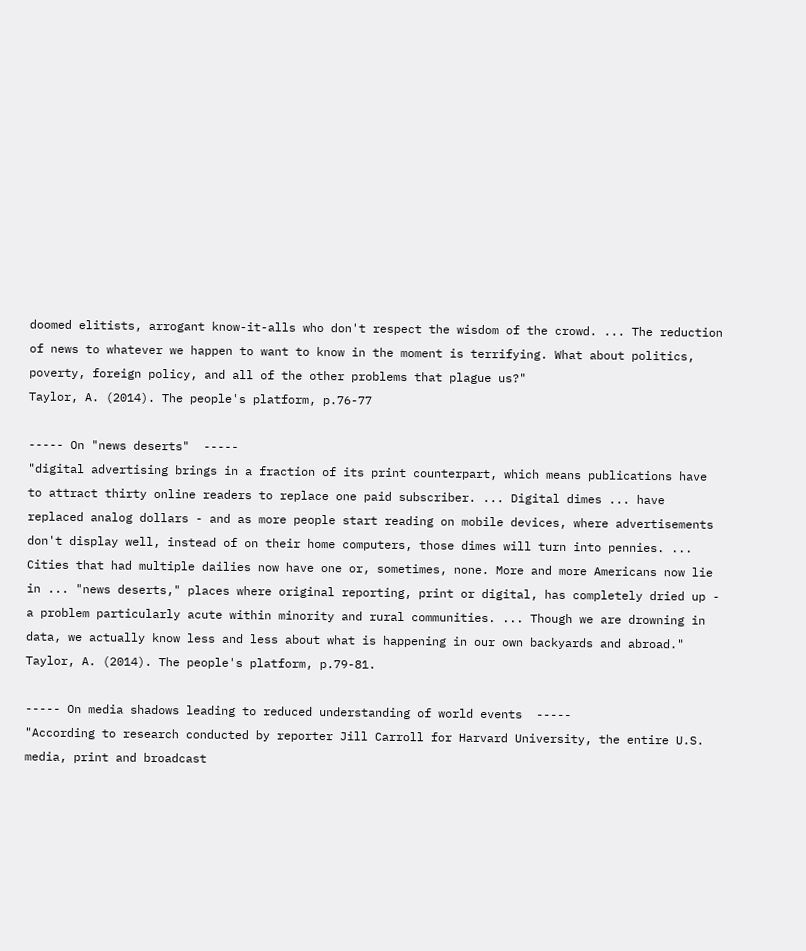doomed elitists, arrogant know-it-alls who don't respect the wisdom of the crowd. ... The reduction of news to whatever we happen to want to know in the moment is terrifying. What about politics, poverty, foreign policy, and all of the other problems that plague us?"
Taylor, A. (2014). The people's platform, p.76-77

----- On "news deserts"  -----
"digital advertising brings in a fraction of its print counterpart, which means publications have to attract thirty online readers to replace one paid subscriber. ... Digital dimes ... have replaced analog dollars - and as more people start reading on mobile devices, where advertisements don't display well, instead of on their home computers, those dimes will turn into pennies. ... Cities that had multiple dailies now have one or, sometimes, none. More and more Americans now lie in ... "news deserts," places where original reporting, print or digital, has completely dried up - a problem particularly acute within minority and rural communities. ... Though we are drowning in data, we actually know less and less about what is happening in our own backyards and abroad."
Taylor, A. (2014). The people's platform, p.79-81.

----- On media shadows leading to reduced understanding of world events  -----
"According to research conducted by reporter Jill Carroll for Harvard University, the entire U.S. media, print and broadcast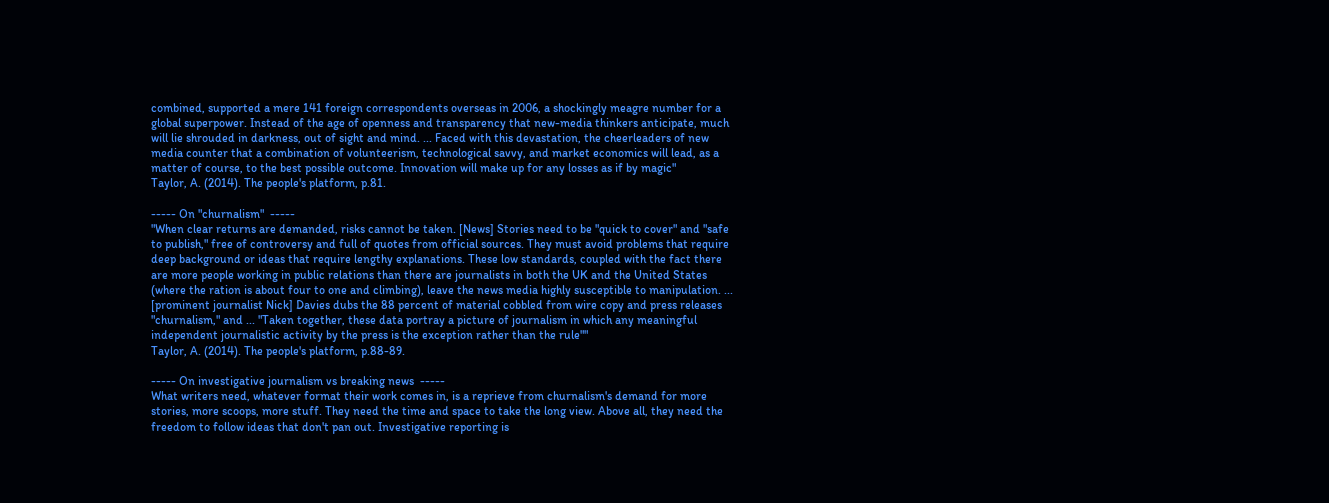combined, supported a mere 141 foreign correspondents overseas in 2006, a shockingly meagre number for a global superpower. Instead of the age of openness and transparency that new-media thinkers anticipate, much will lie shrouded in darkness, out of sight and mind. ... Faced with this devastation, the cheerleaders of new media counter that a combination of volunteerism, technological savvy, and market economics will lead, as a matter of course, to the best possible outcome. Innovation will make up for any losses as if by magic"
Taylor, A. (2014). The people's platform, p.81.

----- On "churnalism"  -----
"When clear returns are demanded, risks cannot be taken. [News] Stories need to be "quick to cover" and "safe to publish," free of controversy and full of quotes from official sources. They must avoid problems that require deep background or ideas that require lengthy explanations. These low standards, coupled with the fact there are more people working in public relations than there are journalists in both the UK and the United States (where the ration is about four to one and climbing), leave the news media highly susceptible to manipulation. ... [prominent journalist Nick] Davies dubs the 88 percent of material cobbled from wire copy and press releases "churnalism," and ... "Taken together, these data portray a picture of journalism in which any meaningful independent journalistic activity by the press is the exception rather than the rule""
Taylor, A. (2014). The people's platform, p.88-89.

----- On investigative journalism vs breaking news  -----
What writers need, whatever format their work comes in, is a reprieve from churnalism's demand for more stories, more scoops, more stuff. They need the time and space to take the long view. Above all, they need the freedom to follow ideas that don't pan out. Investigative reporting is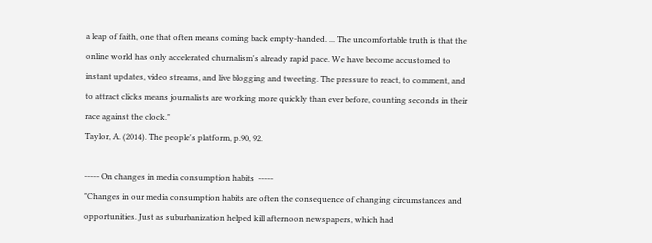a leap of faith, one that often means coming back empty-handed. ... The uncomfortable truth is that the online world has only accelerated churnalism's already rapid pace. We have become accustomed to instant updates, video streams, and live blogging and tweeting. The pressure to react, to comment, and to attract clicks means journalists are working more quickly than ever before, counting seconds in their race against the clock."
Taylor, A. (2014). The people's platform, p.90, 92.

----- On changes in media consumption habits  -----
"Changes in our media consumption habits are often the consequence of changing circumstances and opportunities. Just as suburbanization helped kill afternoon newspapers, which had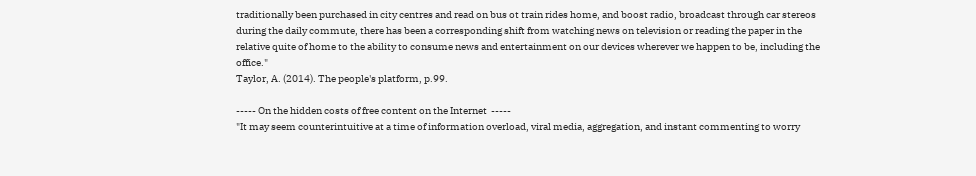traditionally been purchased in city centres and read on bus ot train rides home, and boost radio, broadcast through car stereos during the daily commute, there has been a corresponding shift from watching news on television or reading the paper in the relative quite of home to the ability to consume news and entertainment on our devices wherever we happen to be, including the office."
Taylor, A. (2014). The people's platform, p.99.

----- On the hidden costs of free content on the Internet  -----
"It may seem counterintuitive at a time of information overload, viral media, aggregation, and instant commenting to worry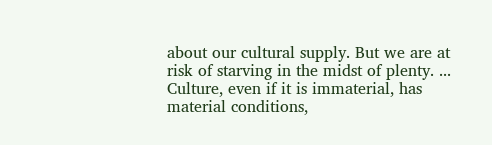about our cultural supply. But we are at risk of starving in the midst of plenty. ... Culture, even if it is immaterial, has material conditions,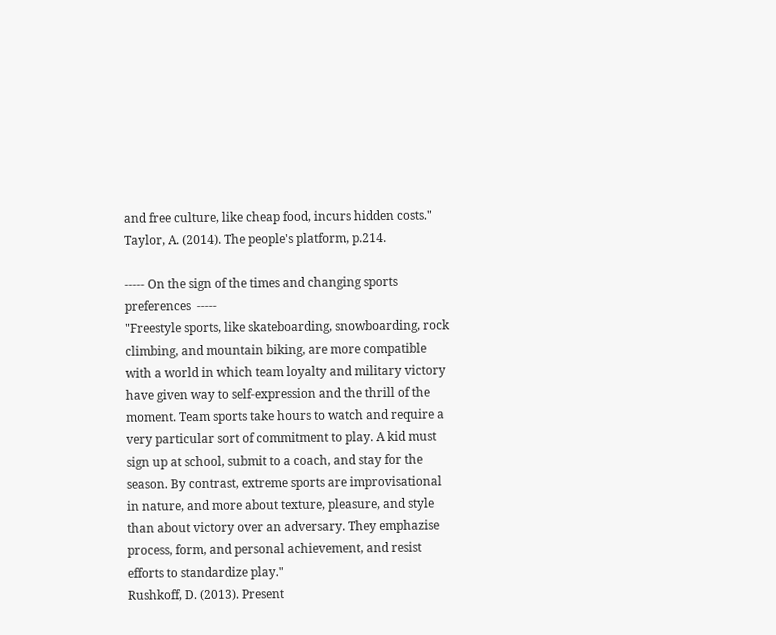and free culture, like cheap food, incurs hidden costs."
Taylor, A. (2014). The people's platform, p.214.

----- On the sign of the times and changing sports preferences  -----
"Freestyle sports, like skateboarding, snowboarding, rock climbing, and mountain biking, are more compatible with a world in which team loyalty and military victory have given way to self-expression and the thrill of the moment. Team sports take hours to watch and require a very particular sort of commitment to play. A kid must sign up at school, submit to a coach, and stay for the season. By contrast, extreme sports are improvisational in nature, and more about texture, pleasure, and style than about victory over an adversary. They emphazise process, form, and personal achievement, and resist efforts to standardize play."
Rushkoff, D. (2013). Present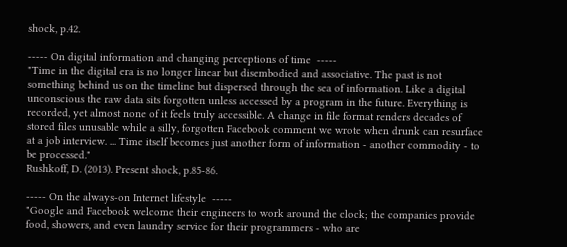shock, p.42.

----- On digital information and changing perceptions of time  -----
"Time in the digital era is no longer linear but disembodied and associative. The past is not something behind us on the timeline but dispersed through the sea of information. Like a digital unconscious the raw data sits forgotten unless accessed by a program in the future. Everything is recorded, yet almost none of it feels truly accessible. A change in file format renders decades of stored files unusable while a silly, forgotten Facebook comment we wrote when drunk can resurface at a job interview. ... Time itself becomes just another form of information - another commodity - to be processed."
Rushkoff, D. (2013). Present shock, p.85-86.

----- On the always-on Internet lifestyle  -----
"Google and Facebook welcome their engineers to work around the clock; the companies provide food, showers, and even laundry service for their programmers - who are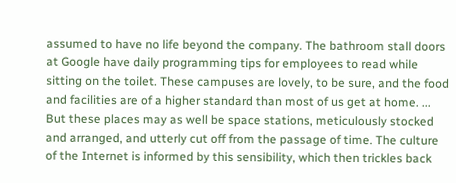assumed to have no life beyond the company. The bathroom stall doors at Google have daily programming tips for employees to read while sitting on the toilet. These campuses are lovely, to be sure, and the food and facilities are of a higher standard than most of us get at home. ... But these places may as well be space stations, meticulously stocked and arranged, and utterly cut off from the passage of time. The culture of the Internet is informed by this sensibility, which then trickles back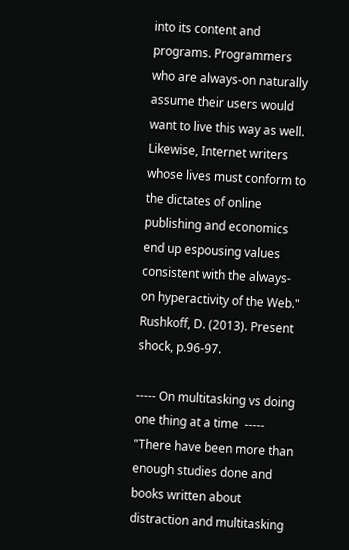into its content and programs. Programmers who are always-on naturally assume their users would want to live this way as well. Likewise, Internet writers whose lives must conform to the dictates of online publishing and economics end up espousing values consistent with the always-on hyperactivity of the Web."
Rushkoff, D. (2013). Present shock, p.96-97.

----- On multitasking vs doing one thing at a time  -----
"There have been more than enough studies done and books written about distraction and multitasking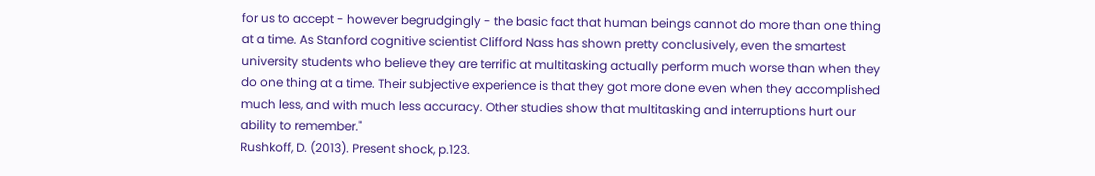for us to accept - however begrudgingly - the basic fact that human beings cannot do more than one thing at a time. As Stanford cognitive scientist Clifford Nass has shown pretty conclusively, even the smartest university students who believe they are terrific at multitasking actually perform much worse than when they do one thing at a time. Their subjective experience is that they got more done even when they accomplished much less, and with much less accuracy. Other studies show that multitasking and interruptions hurt our ability to remember."
Rushkoff, D. (2013). Present shock, p.123.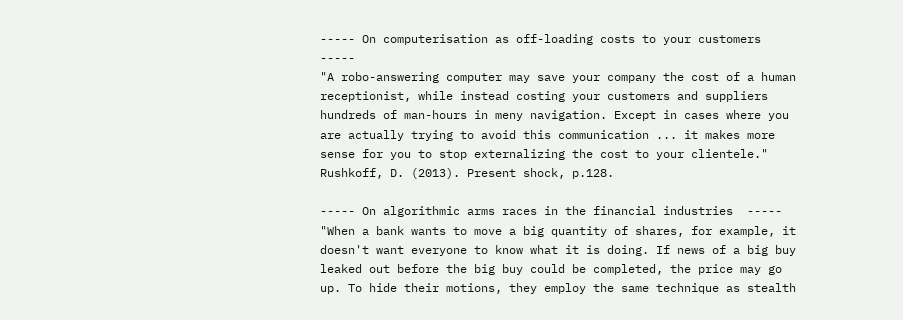----- On computerisation as off-loading costs to your customers  -----
"A robo-answering computer may save your company the cost of a human receptionist, while instead costing your customers and suppliers hundreds of man-hours in meny navigation. Except in cases where you are actually trying to avoid this communication ... it makes more sense for you to stop externalizing the cost to your clientele."
Rushkoff, D. (2013). Present shock, p.128.

----- On algorithmic arms races in the financial industries  -----
"When a bank wants to move a big quantity of shares, for example, it doesn't want everyone to know what it is doing. If news of a big buy leaked out before the big buy could be completed, the price may go up. To hide their motions, they employ the same technique as stealth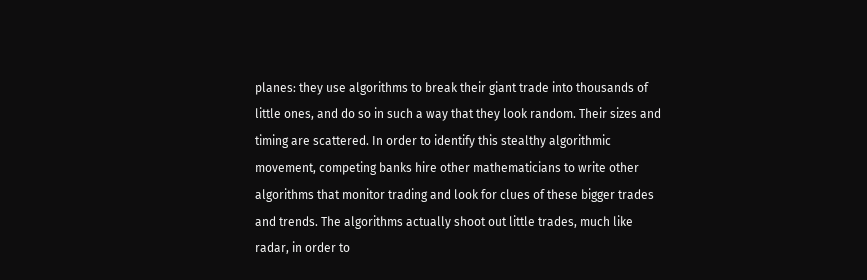planes: they use algorithms to break their giant trade into thousands of little ones, and do so in such a way that they look random. Their sizes and timing are scattered. In order to identify this stealthy algorithmic movement, competing banks hire other mathematicians to write other algorithms that monitor trading and look for clues of these bigger trades and trends. The algorithms actually shoot out little trades, much like radar, in order to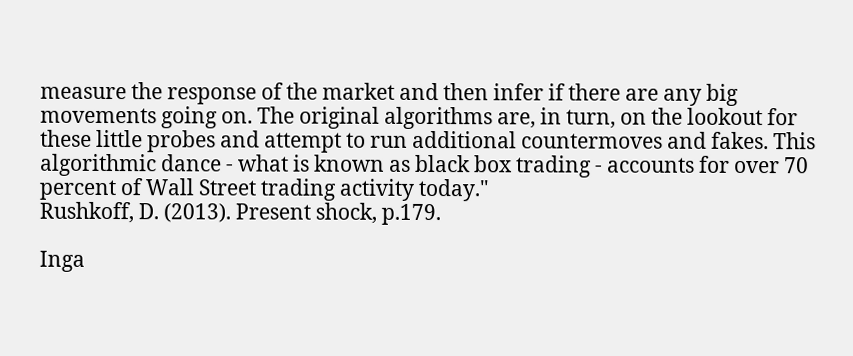measure the response of the market and then infer if there are any big movements going on. The original algorithms are, in turn, on the lookout for these little probes and attempt to run additional countermoves and fakes. This algorithmic dance - what is known as black box trading - accounts for over 70 percent of Wall Street trading activity today."
Rushkoff, D. (2013). Present shock, p.179.

Inga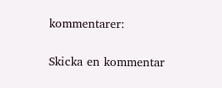kommentarer:

Skicka en kommentar